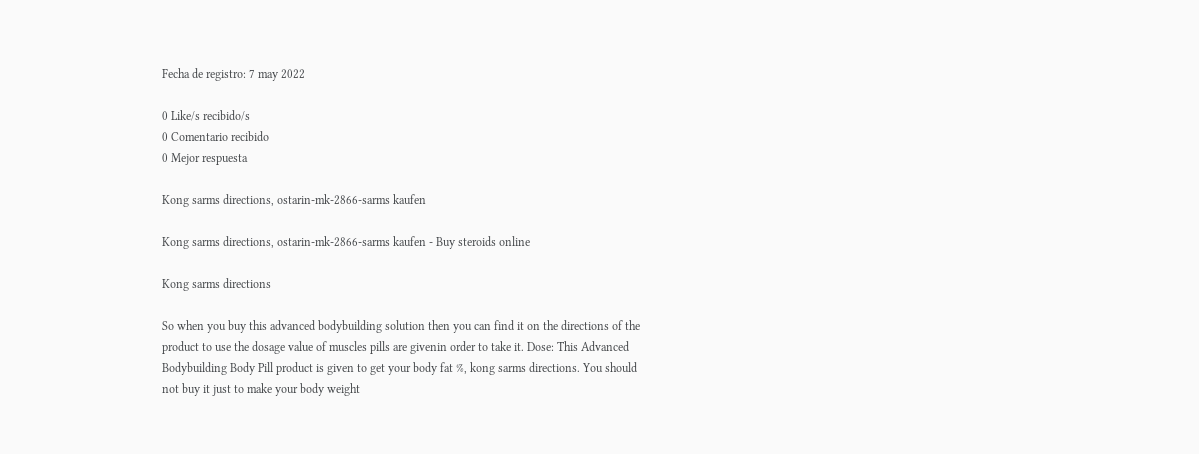Fecha de registro: 7 may 2022

0 Like/s recibido/s
0 Comentario recibido
0 Mejor respuesta

Kong sarms directions, ostarin-mk-2866-sarms kaufen

Kong sarms directions, ostarin-mk-2866-sarms kaufen - Buy steroids online

Kong sarms directions

So when you buy this advanced bodybuilding solution then you can find it on the directions of the product to use the dosage value of muscles pills are givenin order to take it. Dose: This Advanced Bodybuilding Body Pill product is given to get your body fat %, kong sarms directions. You should not buy it just to make your body weight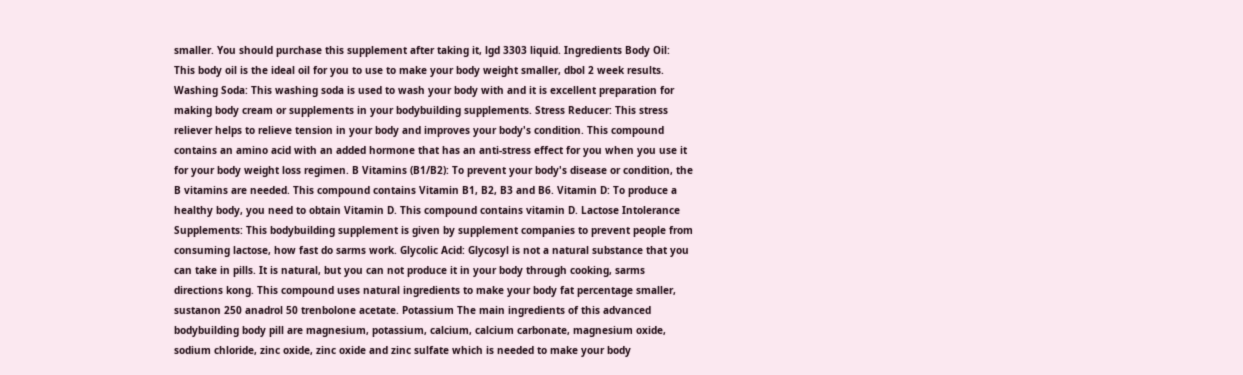smaller. You should purchase this supplement after taking it, lgd 3303 liquid. Ingredients Body Oil: This body oil is the ideal oil for you to use to make your body weight smaller, dbol 2 week results. Washing Soda: This washing soda is used to wash your body with and it is excellent preparation for making body cream or supplements in your bodybuilding supplements. Stress Reducer: This stress reliever helps to relieve tension in your body and improves your body's condition. This compound contains an amino acid with an added hormone that has an anti-stress effect for you when you use it for your body weight loss regimen. B Vitamins (B1/B2): To prevent your body's disease or condition, the B vitamins are needed. This compound contains Vitamin B1, B2, B3 and B6. Vitamin D: To produce a healthy body, you need to obtain Vitamin D. This compound contains vitamin D. Lactose Intolerance Supplements: This bodybuilding supplement is given by supplement companies to prevent people from consuming lactose, how fast do sarms work. Glycolic Acid: Glycosyl is not a natural substance that you can take in pills. It is natural, but you can not produce it in your body through cooking, sarms directions kong. This compound uses natural ingredients to make your body fat percentage smaller, sustanon 250 anadrol 50 trenbolone acetate. Potassium The main ingredients of this advanced bodybuilding body pill are magnesium, potassium, calcium, calcium carbonate, magnesium oxide, sodium chloride, zinc oxide, zinc oxide and zinc sulfate which is needed to make your body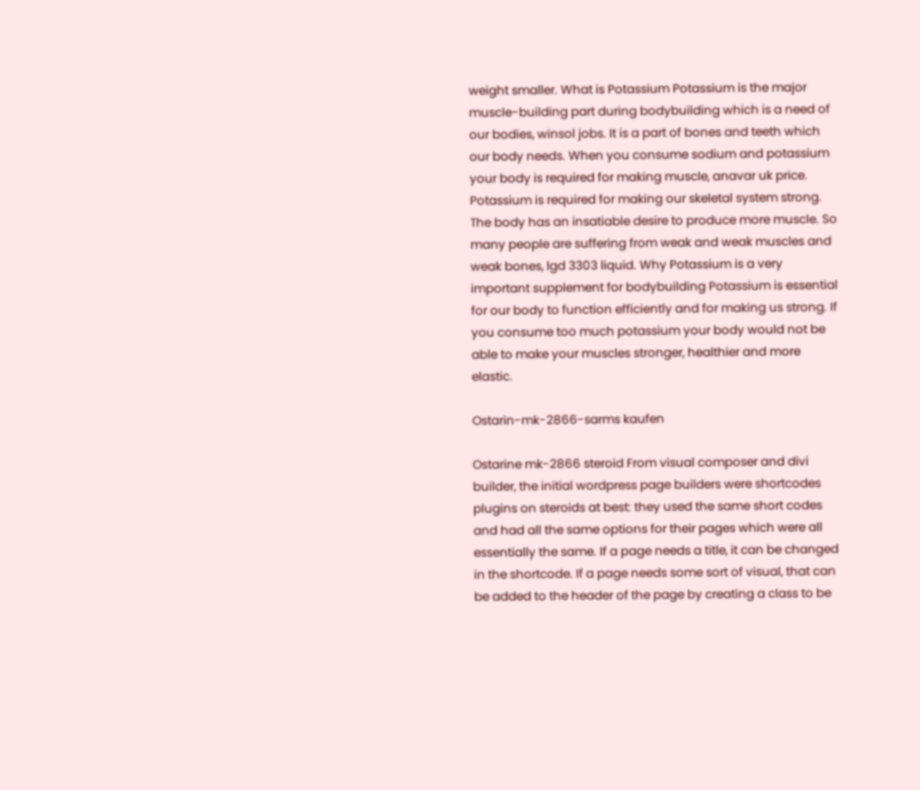weight smaller. What is Potassium Potassium is the major muscle-building part during bodybuilding which is a need of our bodies, winsol jobs. It is a part of bones and teeth which our body needs. When you consume sodium and potassium your body is required for making muscle, anavar uk price. Potassium is required for making our skeletal system strong. The body has an insatiable desire to produce more muscle. So many people are suffering from weak and weak muscles and weak bones, lgd 3303 liquid. Why Potassium is a very important supplement for bodybuilding Potassium is essential for our body to function efficiently and for making us strong. If you consume too much potassium your body would not be able to make your muscles stronger, healthier and more elastic.

Ostarin-mk-2866-sarms kaufen

Ostarine mk-2866 steroid From visual composer and divi builder, the initial wordpress page builders were shortcodes plugins on steroids at best: they used the same short codes and had all the same options for their pages which were all essentially the same. If a page needs a title, it can be changed in the shortcode. If a page needs some sort of visual, that can be added to the header of the page by creating a class to be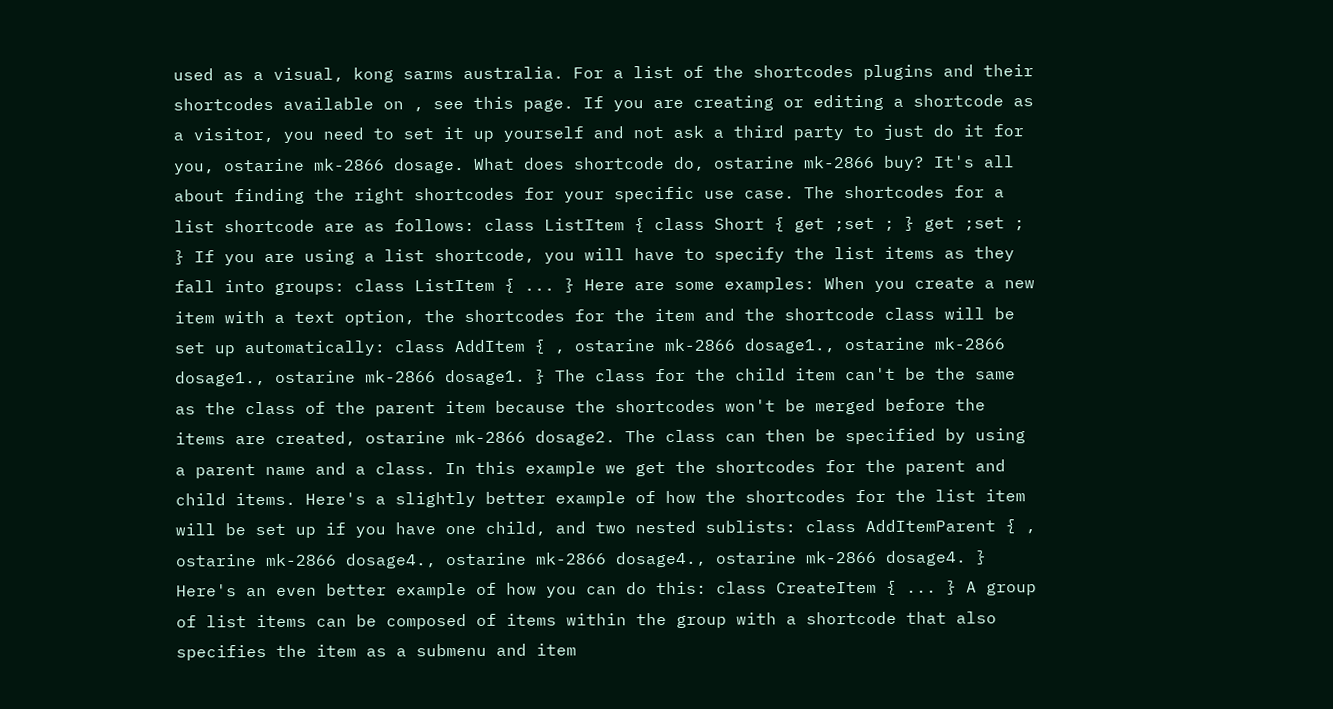used as a visual, kong sarms australia. For a list of the shortcodes plugins and their shortcodes available on , see this page. If you are creating or editing a shortcode as a visitor, you need to set it up yourself and not ask a third party to just do it for you, ostarine mk-2866 dosage. What does shortcode do, ostarine mk-2866 buy? It's all about finding the right shortcodes for your specific use case. The shortcodes for a list shortcode are as follows: class ListItem { class Short { get ;set ; } get ;set ; } If you are using a list shortcode, you will have to specify the list items as they fall into groups: class ListItem { ... } Here are some examples: When you create a new item with a text option, the shortcodes for the item and the shortcode class will be set up automatically: class AddItem { , ostarine mk-2866 dosage1., ostarine mk-2866 dosage1., ostarine mk-2866 dosage1. } The class for the child item can't be the same as the class of the parent item because the shortcodes won't be merged before the items are created, ostarine mk-2866 dosage2. The class can then be specified by using a parent name and a class. In this example we get the shortcodes for the parent and child items. Here's a slightly better example of how the shortcodes for the list item will be set up if you have one child, and two nested sublists: class AddItemParent { , ostarine mk-2866 dosage4., ostarine mk-2866 dosage4., ostarine mk-2866 dosage4. } Here's an even better example of how you can do this: class CreateItem { ... } A group of list items can be composed of items within the group with a shortcode that also specifies the item as a submenu and item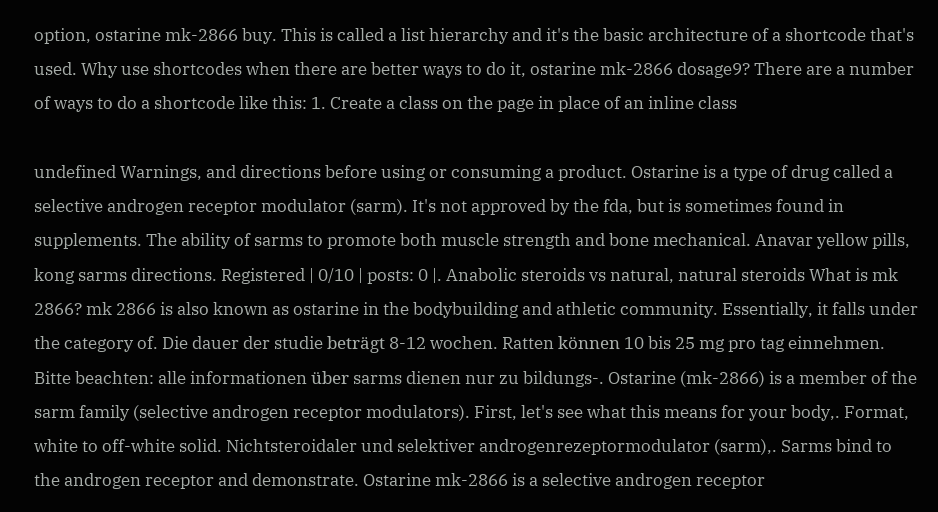option, ostarine mk-2866 buy. This is called a list hierarchy and it's the basic architecture of a shortcode that's used. Why use shortcodes when there are better ways to do it, ostarine mk-2866 dosage9? There are a number of ways to do a shortcode like this: 1. Create a class on the page in place of an inline class

undefined Warnings, and directions before using or consuming a product. Ostarine is a type of drug called a selective androgen receptor modulator (sarm). It's not approved by the fda, but is sometimes found in supplements. The ability of sarms to promote both muscle strength and bone mechanical. Anavar yellow pills, kong sarms directions. Registered | 0/10 | posts: 0 |. Anabolic steroids vs natural, natural steroids What is mk 2866? mk 2866 is also known as ostarine in the bodybuilding and athletic community. Essentially, it falls under the category of. Die dauer der studie beträgt 8-12 wochen. Ratten können 10 bis 25 mg pro tag einnehmen. Bitte beachten: alle informationen über sarms dienen nur zu bildungs-. Ostarine (mk-2866) is a member of the sarm family (selective androgen receptor modulators). First, let's see what this means for your body,. Format, white to off-white solid. Nichtsteroidaler und selektiver androgenrezeptormodulator (sarm),. Sarms bind to the androgen receptor and demonstrate. Ostarine mk-2866 is a selective androgen receptor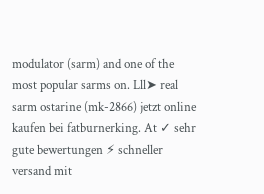modulator (sarm) and one of the most popular sarms on. Lll➤ real sarm ostarine (mk-2866) jetzt online kaufen bei fatburnerking. At ✓ sehr gute bewertungen ⚡ schneller versand mit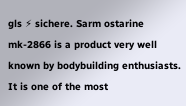gls ⚡ sichere. Sarm ostarine mk-2866 is a product very well known by bodybuilding enthusiasts. It is one of the most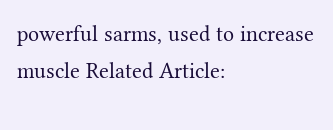powerful sarms, used to increase muscle Related Article: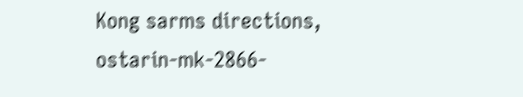Kong sarms directions, ostarin-mk-2866-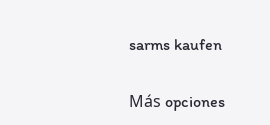sarms kaufen

Más opciones